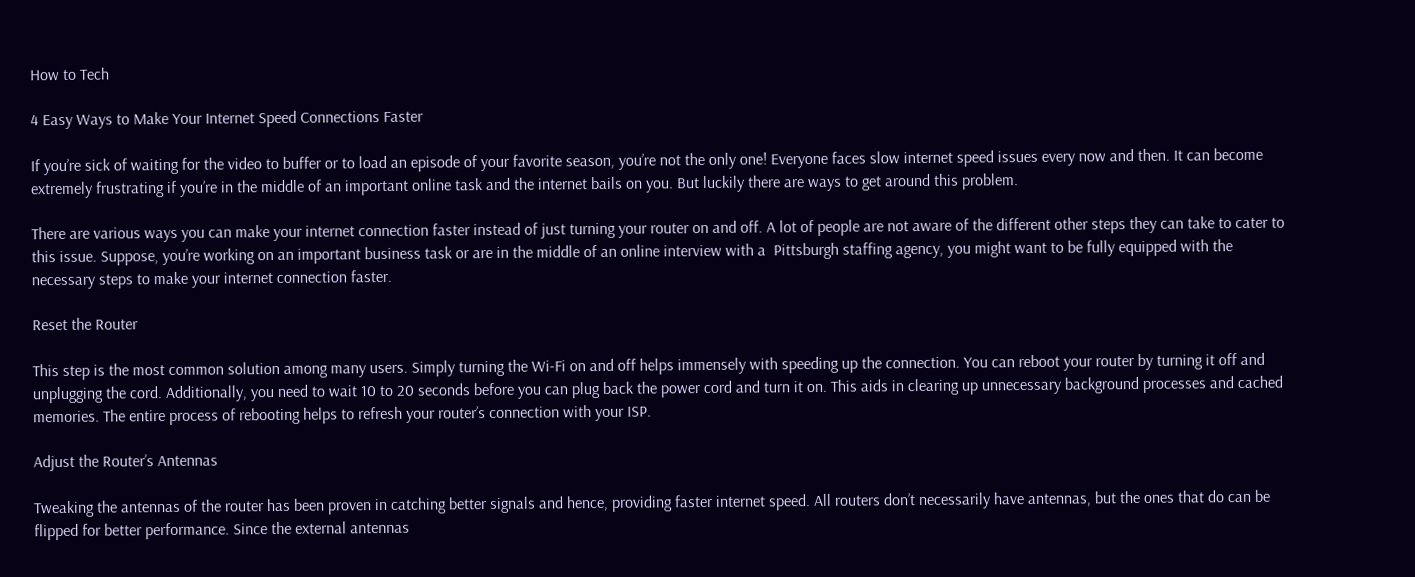How to Tech

4 Easy Ways to Make Your Internet Speed Connections Faster

If you’re sick of waiting for the video to buffer or to load an episode of your favorite season, you’re not the only one! Everyone faces slow internet speed issues every now and then. It can become extremely frustrating if you’re in the middle of an important online task and the internet bails on you. But luckily there are ways to get around this problem.

There are various ways you can make your internet connection faster instead of just turning your router on and off. A lot of people are not aware of the different other steps they can take to cater to this issue. Suppose, you’re working on an important business task or are in the middle of an online interview with a  Pittsburgh staffing agency, you might want to be fully equipped with the necessary steps to make your internet connection faster.

Reset the Router

This step is the most common solution among many users. Simply turning the Wi-Fi on and off helps immensely with speeding up the connection. You can reboot your router by turning it off and unplugging the cord. Additionally, you need to wait 10 to 20 seconds before you can plug back the power cord and turn it on. This aids in clearing up unnecessary background processes and cached memories. The entire process of rebooting helps to refresh your router’s connection with your ISP.

Adjust the Router’s Antennas

Tweaking the antennas of the router has been proven in catching better signals and hence, providing faster internet speed. All routers don’t necessarily have antennas, but the ones that do can be flipped for better performance. Since the external antennas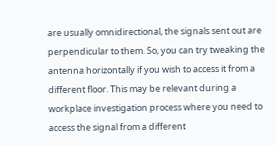are usually omnidirectional, the signals sent out are perpendicular to them. So, you can try tweaking the antenna horizontally if you wish to access it from a different floor. This may be relevant during a workplace investigation process where you need to access the signal from a different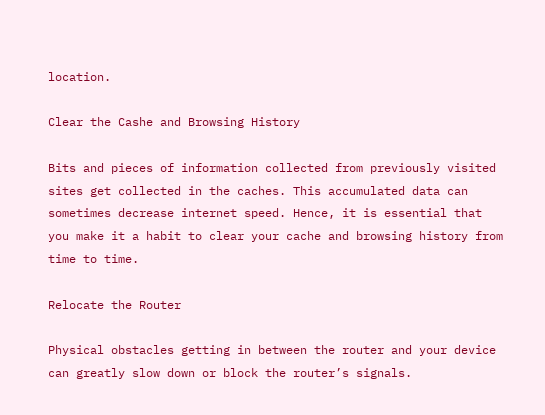location.

Clear the Cashe and Browsing History

Bits and pieces of information collected from previously visited sites get collected in the caches. This accumulated data can sometimes decrease internet speed. Hence, it is essential that you make it a habit to clear your cache and browsing history from time to time.

Relocate the Router

Physical obstacles getting in between the router and your device can greatly slow down or block the router’s signals.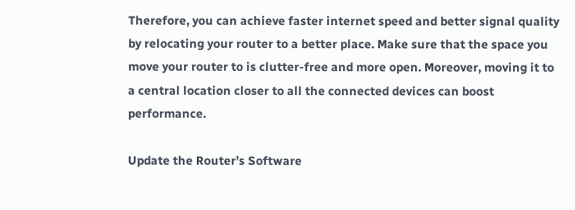Therefore, you can achieve faster internet speed and better signal quality by relocating your router to a better place. Make sure that the space you move your router to is clutter-free and more open. Moreover, moving it to a central location closer to all the connected devices can boost performance.

Update the Router’s Software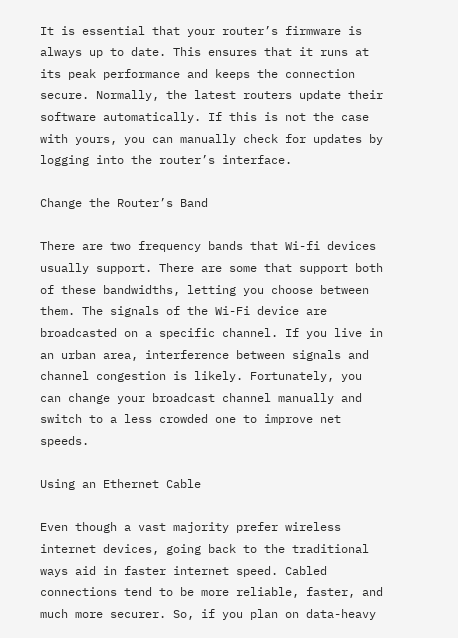It is essential that your router’s firmware is always up to date. This ensures that it runs at its peak performance and keeps the connection secure. Normally, the latest routers update their software automatically. If this is not the case with yours, you can manually check for updates by logging into the router’s interface.

Change the Router’s Band

There are two frequency bands that Wi-fi devices usually support. There are some that support both of these bandwidths, letting you choose between them. The signals of the Wi-Fi device are broadcasted on a specific channel. If you live in an urban area, interference between signals and channel congestion is likely. Fortunately, you can change your broadcast channel manually and switch to a less crowded one to improve net speeds.

Using an Ethernet Cable

Even though a vast majority prefer wireless internet devices, going back to the traditional ways aid in faster internet speed. Cabled connections tend to be more reliable, faster, and much more securer. So, if you plan on data-heavy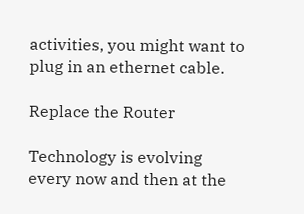activities, you might want to plug in an ethernet cable.

Replace the Router

Technology is evolving every now and then at the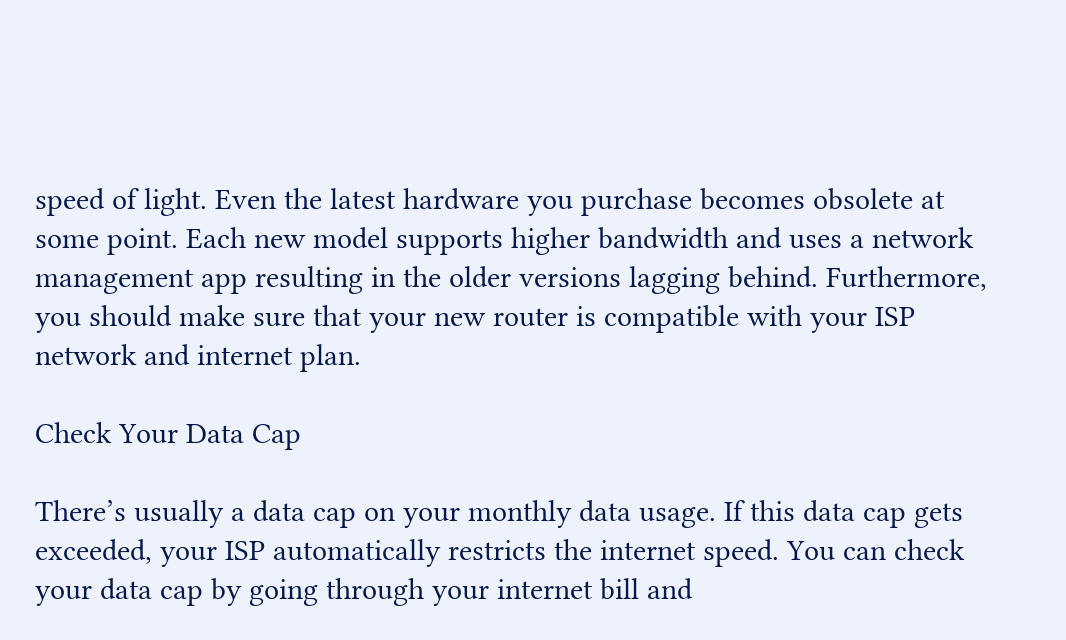speed of light. Even the latest hardware you purchase becomes obsolete at some point. Each new model supports higher bandwidth and uses a network management app resulting in the older versions lagging behind. Furthermore, you should make sure that your new router is compatible with your ISP network and internet plan.

Check Your Data Cap

There’s usually a data cap on your monthly data usage. If this data cap gets exceeded, your ISP automatically restricts the internet speed. You can check your data cap by going through your internet bill and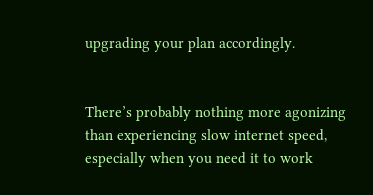upgrading your plan accordingly.


There’s probably nothing more agonizing than experiencing slow internet speed, especially when you need it to work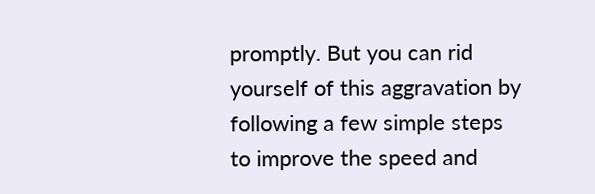promptly. But you can rid yourself of this aggravation by following a few simple steps to improve the speed and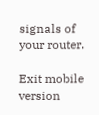signals of your router.

Exit mobile version